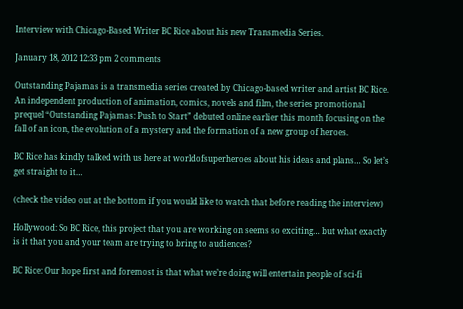Interview with Chicago-Based Writer BC Rice about his new Transmedia Series.

January 18, 2012 12:33 pm 2 comments

Outstanding Pajamas is a transmedia series created by Chicago-based writer and artist BC Rice. An independent production of animation, comics, novels and film, the series promotional prequel “Outstanding Pajamas: Push to Start” debuted online earlier this month focusing on the fall of an icon, the evolution of a mystery and the formation of a new group of heroes.

BC Rice has kindly talked with us here at worldofsuperheroes about his ideas and plans… So let’s get straight to it…

(check the video out at the bottom if you would like to watch that before reading the interview)

Hollywood: So BC Rice, this project that you are working on seems so exciting… but what exactly is it that you and your team are trying to bring to audiences?

BC Rice: Our hope first and foremost is that what we’re doing will entertain people of sci-fi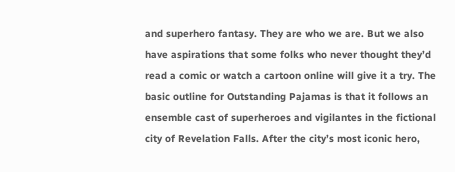and superhero fantasy. They are who we are. But we also have aspirations that some folks who never thought they’d read a comic or watch a cartoon online will give it a try. The basic outline for Outstanding Pajamas is that it follows an ensemble cast of superheroes and vigilantes in the fictional city of Revelation Falls. After the city’s most iconic hero,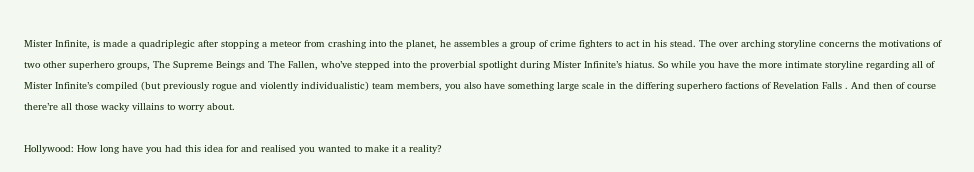Mister Infinite, is made a quadriplegic after stopping a meteor from crashing into the planet, he assembles a group of crime fighters to act in his stead. The over arching storyline concerns the motivations of two other superhero groups, The Supreme Beings and The Fallen, who’ve stepped into the proverbial spotlight during Mister Infinite’s hiatus. So while you have the more intimate storyline regarding all of Mister Infinite’s compiled (but previously rogue and violently individualistic) team members, you also have something large scale in the differing superhero factions of Revelation Falls . And then of course there’re all those wacky villains to worry about.

Hollywood: How long have you had this idea for and realised you wanted to make it a reality?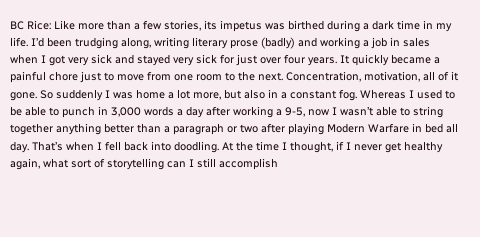BC Rice: Like more than a few stories, its impetus was birthed during a dark time in my life. I’d been trudging along, writing literary prose (badly) and working a job in sales when I got very sick and stayed very sick for just over four years. It quickly became a painful chore just to move from one room to the next. Concentration, motivation, all of it gone. So suddenly I was home a lot more, but also in a constant fog. Whereas I used to be able to punch in 3,000 words a day after working a 9-5, now I wasn’t able to string together anything better than a paragraph or two after playing Modern Warfare in bed all day. That’s when I fell back into doodling. At the time I thought, if I never get healthy again, what sort of storytelling can I still accomplish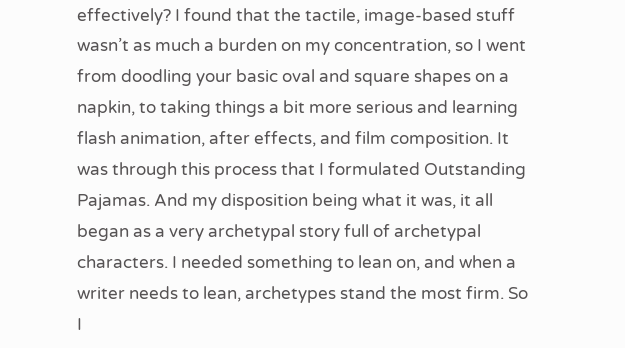effectively? I found that the tactile, image-based stuff wasn’t as much a burden on my concentration, so I went from doodling your basic oval and square shapes on a napkin, to taking things a bit more serious and learning flash animation, after effects, and film composition. It was through this process that I formulated Outstanding Pajamas. And my disposition being what it was, it all began as a very archetypal story full of archetypal characters. I needed something to lean on, and when a writer needs to lean, archetypes stand the most firm. So I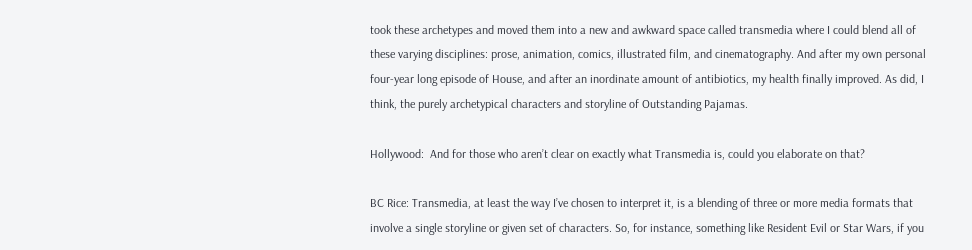took these archetypes and moved them into a new and awkward space called transmedia where I could blend all of these varying disciplines: prose, animation, comics, illustrated film, and cinematography. And after my own personal four-year long episode of House, and after an inordinate amount of antibiotics, my health finally improved. As did, I think, the purely archetypical characters and storyline of Outstanding Pajamas.

Hollywood:  And for those who aren’t clear on exactly what Transmedia is, could you elaborate on that?

BC Rice: Transmedia, at least the way I’ve chosen to interpret it, is a blending of three or more media formats that involve a single storyline or given set of characters. So, for instance, something like Resident Evil or Star Wars, if you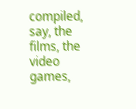compiled, say, the films, the video games,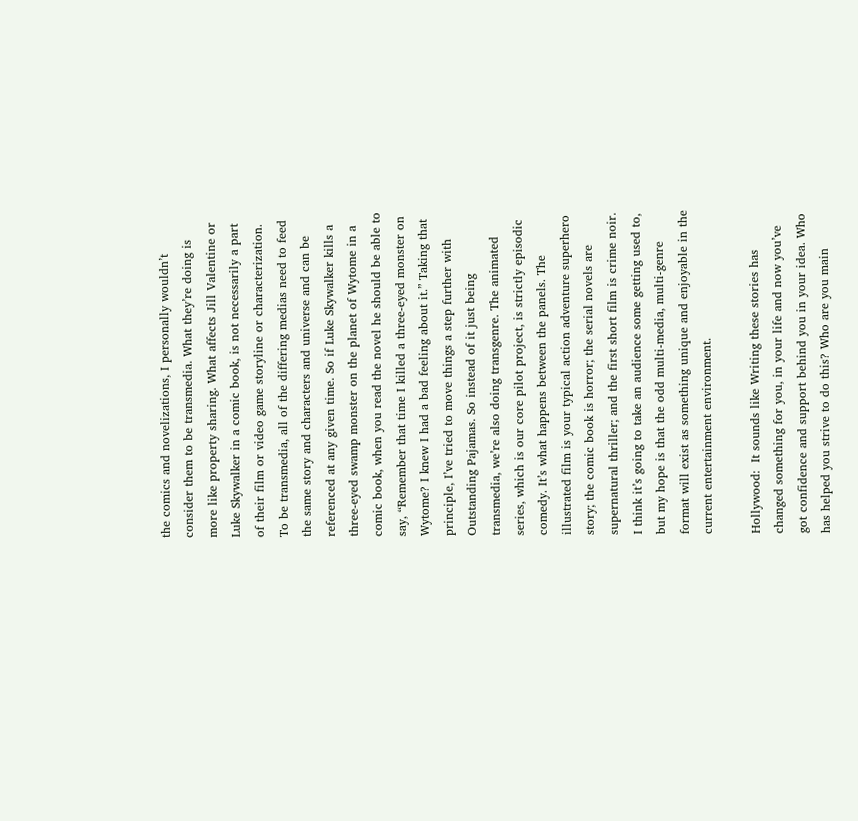the comics and novelizations, I personally wouldn’t consider them to be transmedia. What they’re doing is more like property sharing. What affects Jill Valentine or Luke Skywalker in a comic book, is not necessarily a part of their film or video game storyline or characterization. To be transmedia, all of the differing medias need to feed the same story and characters and universe and can be referenced at any given time. So if Luke Skywalker kills a three-eyed swamp monster on the planet of Wytome in a comic book, when you read the novel he should be able to say, “Remember that time I killed a three-eyed monster on Wytome? I knew I had a bad feeling about it.” Taking that principle, I’ve tried to move things a step further with Outstanding Pajamas. So instead of it just being transmedia, we’re also doing transgenre. The animated series, which is our core pilot project, is strictly episodic comedy. It’s what happens between the panels. The illustrated film is your typical action adventure superhero story; the comic book is horror; the serial novels are supernatural thriller; and the first short film is crime noir. I think it’s going to take an audience some getting used to, but my hope is that the odd multi-media, multi-genre format will exist as something unique and enjoyable in the current entertainment environment.

Hollywood:  It sounds like Writing these stories has changed something for you, in your life and now you’ve got confidence and support behind you in your idea. Who has helped you strive to do this? Who are you main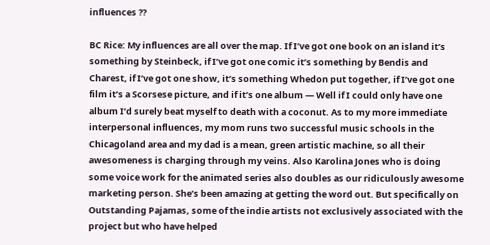influences ??

BC Rice: My influences are all over the map. If I’ve got one book on an island it’s something by Steinbeck, if I’ve got one comic it’s something by Bendis and Charest, if I’ve got one show, it’s something Whedon put together, if I’ve got one film it’s a Scorsese picture, and if it’s one album — Well if I could only have one album I’d surely beat myself to death with a coconut. As to my more immediate interpersonal influences, my mom runs two successful music schools in the Chicagoland area and my dad is a mean, green artistic machine, so all their awesomeness is charging through my veins. Also Karolina Jones who is doing some voice work for the animated series also doubles as our ridiculously awesome marketing person. She’s been amazing at getting the word out. But specifically on Outstanding Pajamas, some of the indie artists not exclusively associated with the project but who have helped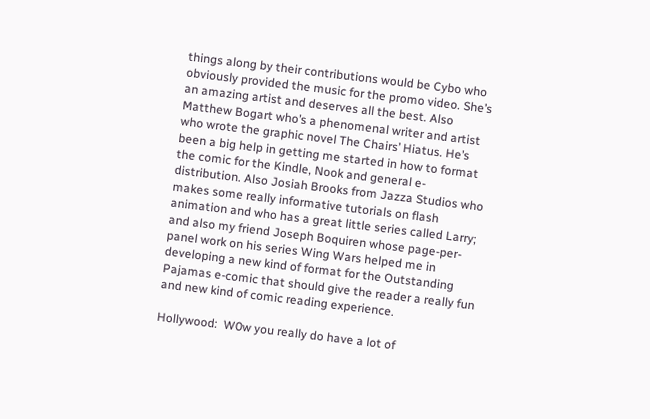things along by their contributions would be Cybo who obviously provided the music for the promo video. She’s an amazing artist and deserves all the best. Also Matthew Bogart who’s a phenomenal writer and artist who wrote the graphic novel The Chairs’ Hiatus. He’s been a big help in getting me started in how to format the comic for the Kindle, Nook and general e-distribution. Also Josiah Brooks from Jazza Studios who makes some really informative tutorials on flash animation and who has a great little series called Larry; and also my friend Joseph Boquiren whose page-per-panel work on his series Wing Wars helped me in developing a new kind of format for the Outstanding Pajamas e-comic that should give the reader a really fun and new kind of comic reading experience.

Hollywood:  W0w you really do have a lot of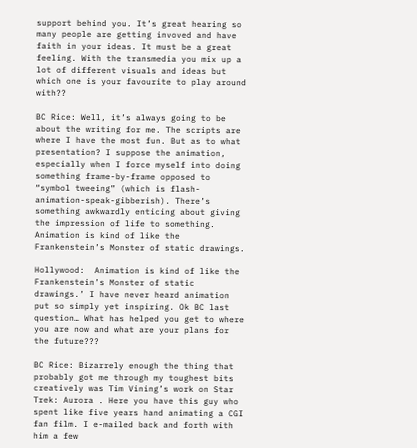support behind you. It’s great hearing so many people are getting invoved and have faith in your ideas. It must be a great feeling. With the transmedia you mix up a lot of different visuals and ideas but which one is your favourite to play around with??

BC Rice: Well, it’s always going to be about the writing for me. The scripts are where I have the most fun. But as to what presentation? I suppose the animation, especially when I force myself into doing something frame-by-frame opposed to “symbol tweeing” (which is flash-animation-speak-gibberish). There’s something awkwardly enticing about giving the impression of life to something. Animation is kind of like the Frankenstein’s Monster of static drawings.

Hollywood:  Animation is kind of like the Frankenstein’s Monster of static drawings.’ I have never heard animation put so simply yet inspiring. Ok BC last question… What has helped you get to where you are now and what are your plans for the future???

BC Rice: Bizarrely enough the thing that probably got me through my toughest bits creatively was Tim Vining’s work on Star Trek: Aurora . Here you have this guy who spent like five years hand animating a CGI fan film. I e-mailed back and forth with him a few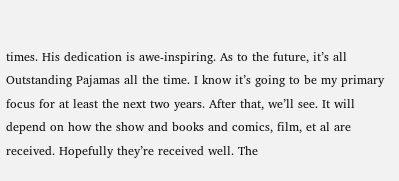times. His dedication is awe-inspiring. As to the future, it’s all Outstanding Pajamas all the time. I know it’s going to be my primary focus for at least the next two years. After that, we’ll see. It will depend on how the show and books and comics, film, et al are received. Hopefully they’re received well. The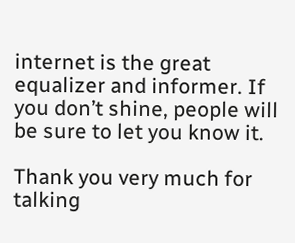internet is the great equalizer and informer. If you don’t shine, people will be sure to let you know it.

Thank you very much for talking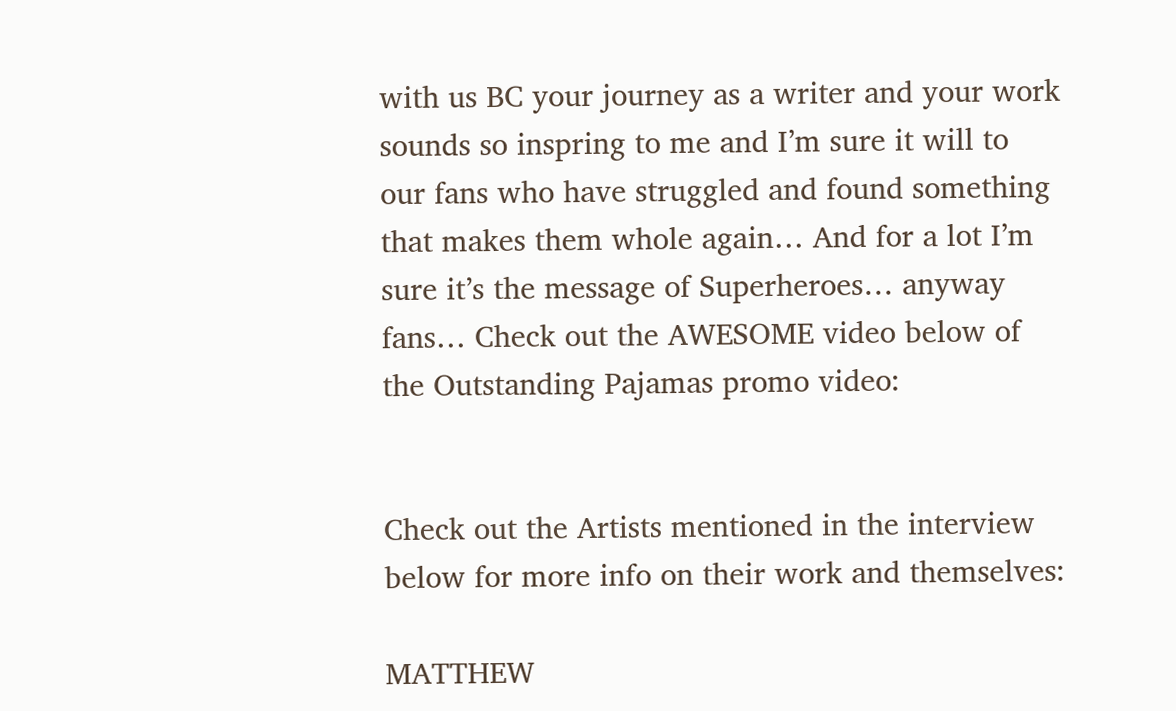with us BC your journey as a writer and your work sounds so inspring to me and I’m sure it will to our fans who have struggled and found something that makes them whole again… And for a lot I’m sure it’s the message of Superheroes… anyway fans… Check out the AWESOME video below of the Outstanding Pajamas promo video:


Check out the Artists mentioned in the interview below for more info on their work and themselves:

MATTHEW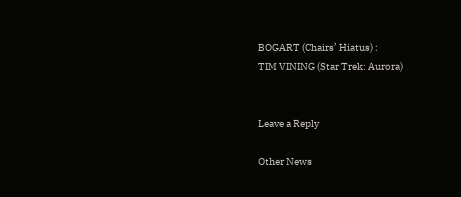BOGART (Chairs’ Hiatus) :
TIM VINING (Star Trek: Aurora)


Leave a Reply

Other News